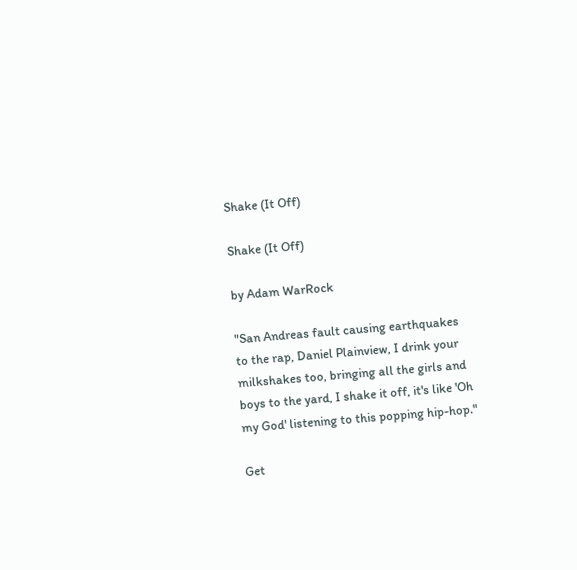Shake (It Off)

Shake (It Off)

by Adam WarRock

"San Andreas fault causing earthquakes to the rap, Daniel Plainview, I drink your milkshakes too, bringing all the girls and boys to the yard, I shake it off, it's like 'Oh my God' listening to this popping hip-hop."

Get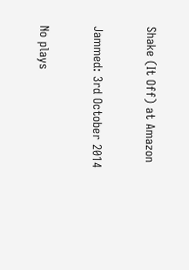Shake (It Off) at Amazon

Jammed: 3rd October 2014

No plays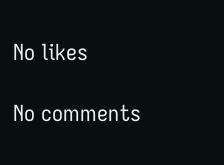No likes

No comments